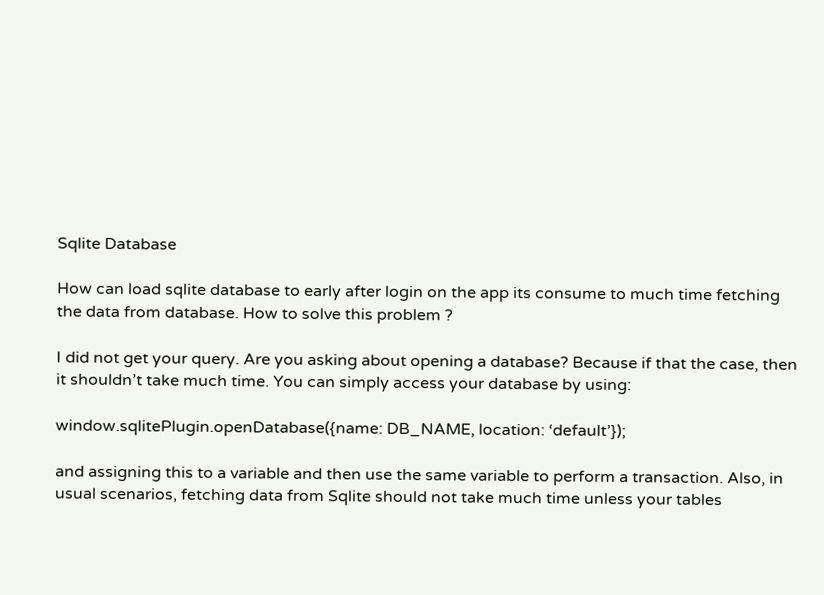Sqlite Database

How can load sqlite database to early after login on the app its consume to much time fetching the data from database. How to solve this problem ?

I did not get your query. Are you asking about opening a database? Because if that the case, then it shouldn’t take much time. You can simply access your database by using:

window.sqlitePlugin.openDatabase({name: DB_NAME, location: ‘default’});

and assigning this to a variable and then use the same variable to perform a transaction. Also, in usual scenarios, fetching data from Sqlite should not take much time unless your tables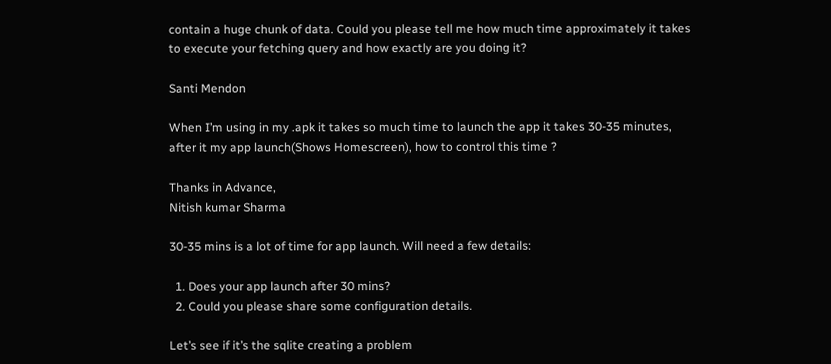contain a huge chunk of data. Could you please tell me how much time approximately it takes to execute your fetching query and how exactly are you doing it?

Santi Mendon

When I’m using in my .apk it takes so much time to launch the app it takes 30-35 minutes, after it my app launch(Shows Homescreen), how to control this time ?

Thanks in Advance,
Nitish kumar Sharma

30-35 mins is a lot of time for app launch. Will need a few details:

  1. Does your app launch after 30 mins?
  2. Could you please share some configuration details.

Let’s see if it’s the sqlite creating a problem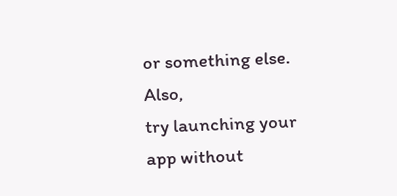or something else. Also,
try launching your app without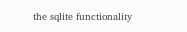the sqlite functionality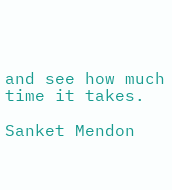and see how much
time it takes.

Sanket Mendon